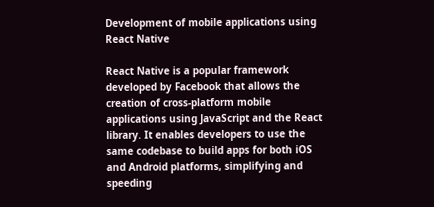Development of mobile applications using React Native

React Native is a popular framework developed by Facebook that allows the creation of cross-platform mobile applications using JavaScript and the React library. It enables developers to use the same codebase to build apps for both iOS and Android platforms, simplifying and speeding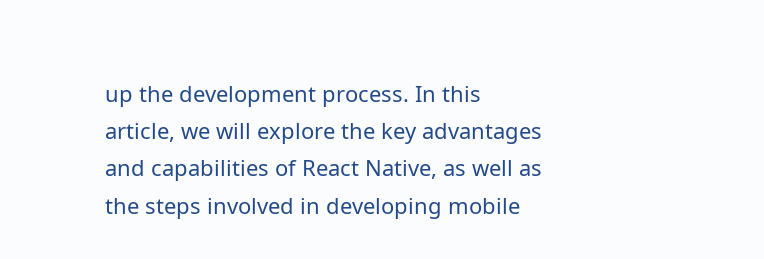up the development process. In this article, we will explore the key advantages and capabilities of React Native, as well as the steps involved in developing mobile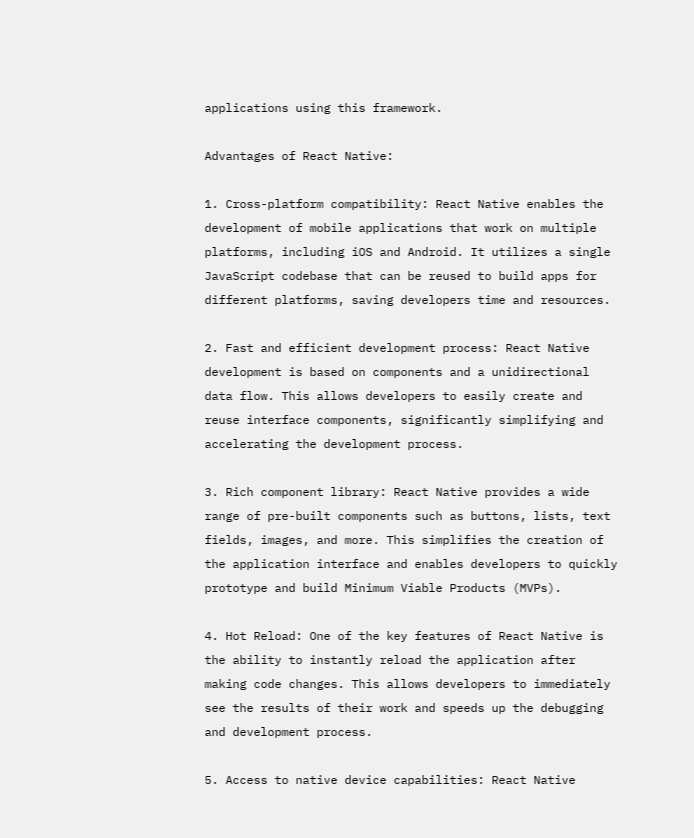applications using this framework.

Advantages of React Native:

1. Cross-platform compatibility: React Native enables the development of mobile applications that work on multiple platforms, including iOS and Android. It utilizes a single JavaScript codebase that can be reused to build apps for different platforms, saving developers time and resources.

2. Fast and efficient development process: React Native development is based on components and a unidirectional data flow. This allows developers to easily create and reuse interface components, significantly simplifying and accelerating the development process.

3. Rich component library: React Native provides a wide range of pre-built components such as buttons, lists, text fields, images, and more. This simplifies the creation of the application interface and enables developers to quickly prototype and build Minimum Viable Products (MVPs).

4. Hot Reload: One of the key features of React Native is the ability to instantly reload the application after making code changes. This allows developers to immediately see the results of their work and speeds up the debugging and development process.

5. Access to native device capabilities: React Native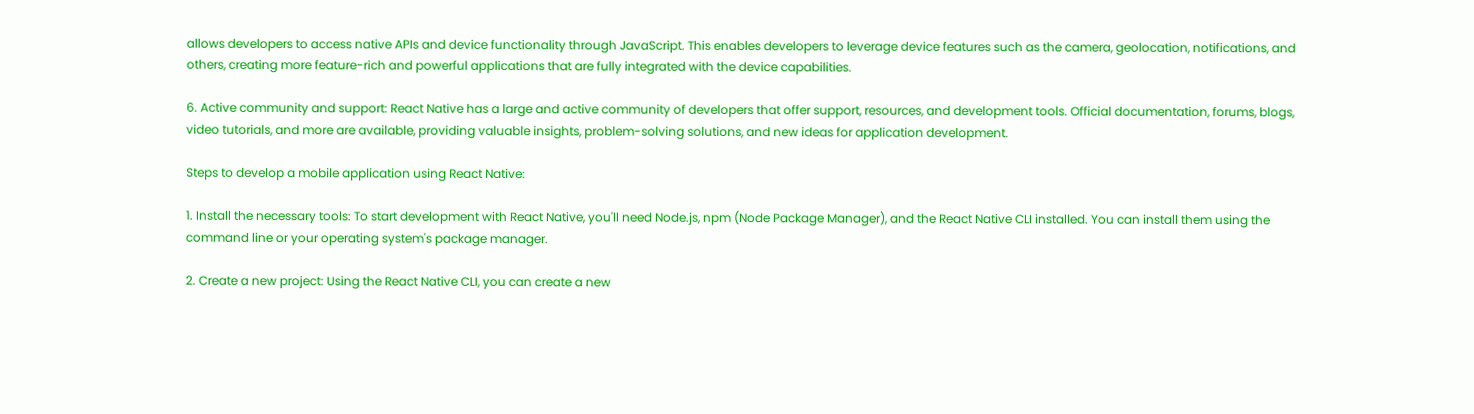allows developers to access native APIs and device functionality through JavaScript. This enables developers to leverage device features such as the camera, geolocation, notifications, and others, creating more feature-rich and powerful applications that are fully integrated with the device capabilities.

6. Active community and support: React Native has a large and active community of developers that offer support, resources, and development tools. Official documentation, forums, blogs, video tutorials, and more are available, providing valuable insights, problem-solving solutions, and new ideas for application development.

Steps to develop a mobile application using React Native:

1. Install the necessary tools: To start development with React Native, you'll need Node.js, npm (Node Package Manager), and the React Native CLI installed. You can install them using the command line or your operating system's package manager.

2. Create a new project: Using the React Native CLI, you can create a new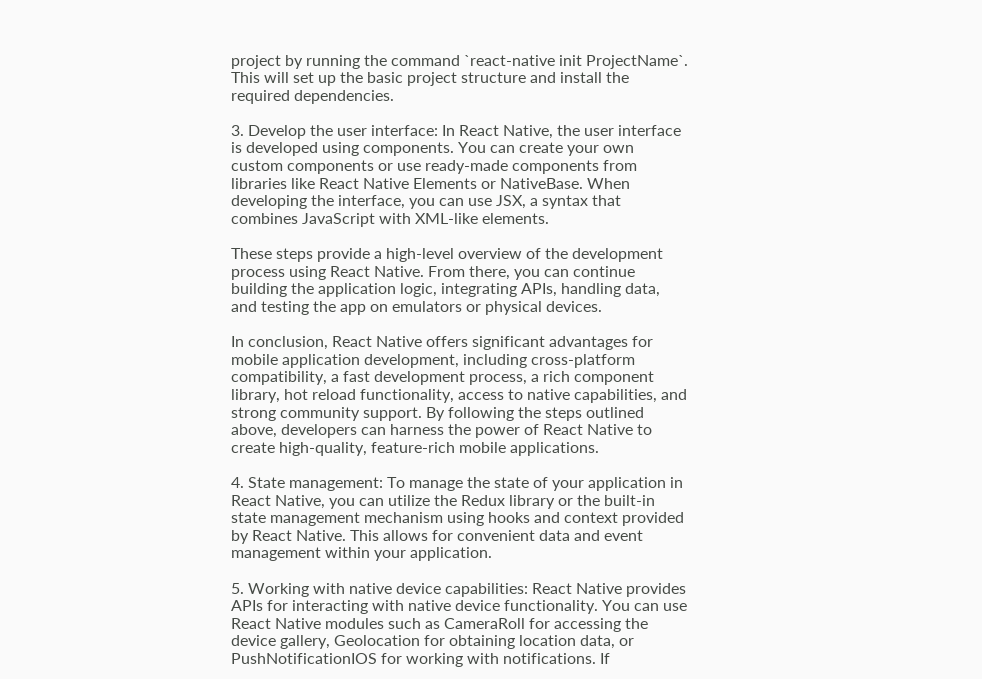project by running the command `react-native init ProjectName`. This will set up the basic project structure and install the required dependencies.

3. Develop the user interface: In React Native, the user interface is developed using components. You can create your own custom components or use ready-made components from libraries like React Native Elements or NativeBase. When developing the interface, you can use JSX, a syntax that combines JavaScript with XML-like elements.

These steps provide a high-level overview of the development process using React Native. From there, you can continue building the application logic, integrating APIs, handling data, and testing the app on emulators or physical devices.

In conclusion, React Native offers significant advantages for mobile application development, including cross-platform compatibility, a fast development process, a rich component library, hot reload functionality, access to native capabilities, and strong community support. By following the steps outlined above, developers can harness the power of React Native to create high-quality, feature-rich mobile applications.

4. State management: To manage the state of your application in React Native, you can utilize the Redux library or the built-in state management mechanism using hooks and context provided by React Native. This allows for convenient data and event management within your application.

5. Working with native device capabilities: React Native provides APIs for interacting with native device functionality. You can use React Native modules such as CameraRoll for accessing the device gallery, Geolocation for obtaining location data, or PushNotificationIOS for working with notifications. If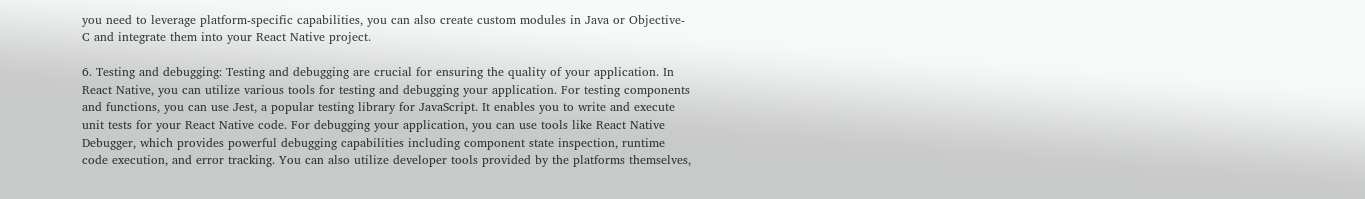you need to leverage platform-specific capabilities, you can also create custom modules in Java or Objective-C and integrate them into your React Native project.

6. Testing and debugging: Testing and debugging are crucial for ensuring the quality of your application. In React Native, you can utilize various tools for testing and debugging your application. For testing components and functions, you can use Jest, a popular testing library for JavaScript. It enables you to write and execute unit tests for your React Native code. For debugging your application, you can use tools like React Native Debugger, which provides powerful debugging capabilities including component state inspection, runtime code execution, and error tracking. You can also utilize developer tools provided by the platforms themselves,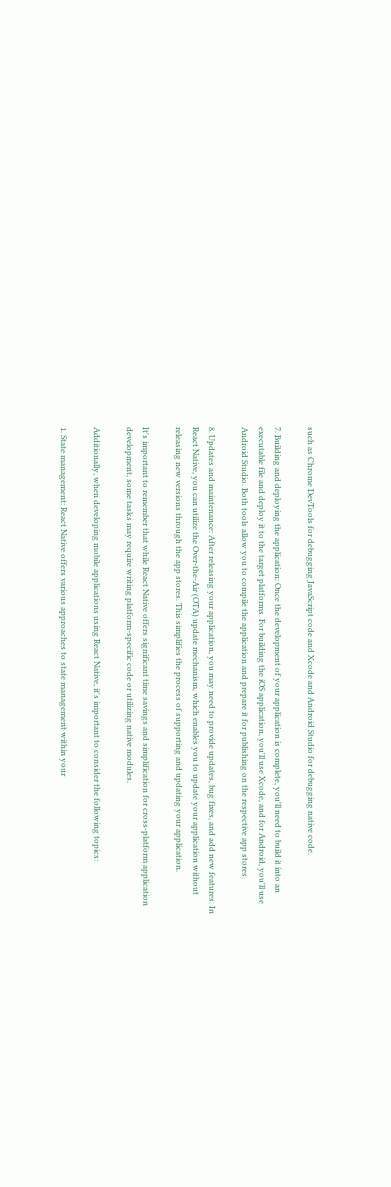such as Chrome DevTools for debugging JavaScript code and Xcode and Android Studio for debugging native code.

7. Building and deploying the application: Once the development of your application is complete, you'll need to build it into an executable file and deploy it to the target platforms. For building the iOS application, you'll use Xcode, and for Android, you'll use Android Studio. Both tools allow you to compile the application and prepare it for publishing on the respective app stores.

8. Updates and maintenance: After releasing your application, you may need to provide updates, bug fixes, and add new features. In React Native, you can utilize the Over-the-Air (OTA) update mechanism, which enables you to update your application without releasing new versions through the app stores. This simplifies the process of supporting and updating your application.

It's important to remember that while React Native offers significant time savings and simplification for cross-platform application development, some tasks may require writing platform-specific code or utilizing native modules.

Additionally, when developing mobile applications using React Native, it's important to consider the following topics:

1. State management: React Native offers various approaches to state management within your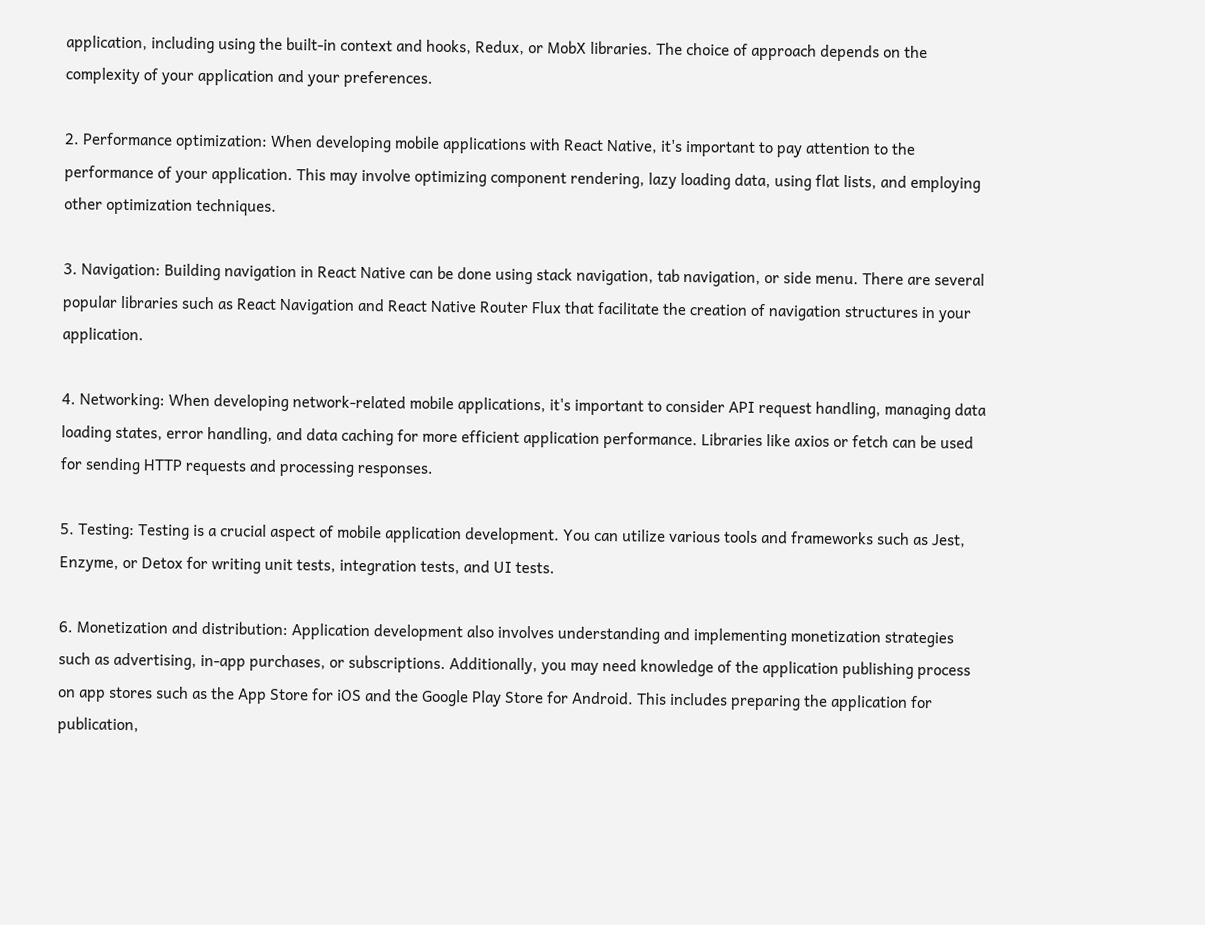application, including using the built-in context and hooks, Redux, or MobX libraries. The choice of approach depends on the complexity of your application and your preferences.

2. Performance optimization: When developing mobile applications with React Native, it's important to pay attention to the performance of your application. This may involve optimizing component rendering, lazy loading data, using flat lists, and employing other optimization techniques.

3. Navigation: Building navigation in React Native can be done using stack navigation, tab navigation, or side menu. There are several popular libraries such as React Navigation and React Native Router Flux that facilitate the creation of navigation structures in your application.

4. Networking: When developing network-related mobile applications, it's important to consider API request handling, managing data loading states, error handling, and data caching for more efficient application performance. Libraries like axios or fetch can be used for sending HTTP requests and processing responses.

5. Testing: Testing is a crucial aspect of mobile application development. You can utilize various tools and frameworks such as Jest, Enzyme, or Detox for writing unit tests, integration tests, and UI tests.

6. Monetization and distribution: Application development also involves understanding and implementing monetization strategies such as advertising, in-app purchases, or subscriptions. Additionally, you may need knowledge of the application publishing process on app stores such as the App Store for iOS and the Google Play Store for Android. This includes preparing the application for publication,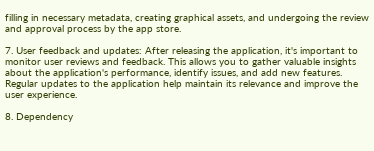filling in necessary metadata, creating graphical assets, and undergoing the review and approval process by the app store.

7. User feedback and updates: After releasing the application, it's important to monitor user reviews and feedback. This allows you to gather valuable insights about the application's performance, identify issues, and add new features. Regular updates to the application help maintain its relevance and improve the user experience.

8. Dependency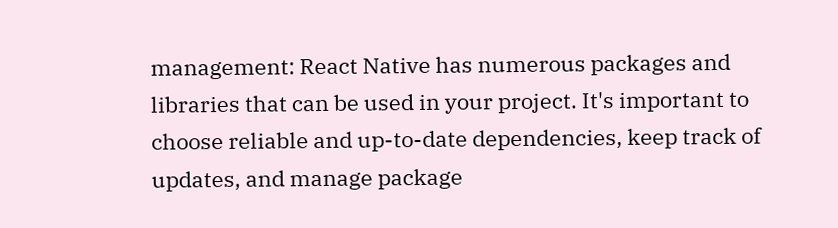management: React Native has numerous packages and libraries that can be used in your project. It's important to choose reliable and up-to-date dependencies, keep track of updates, and manage package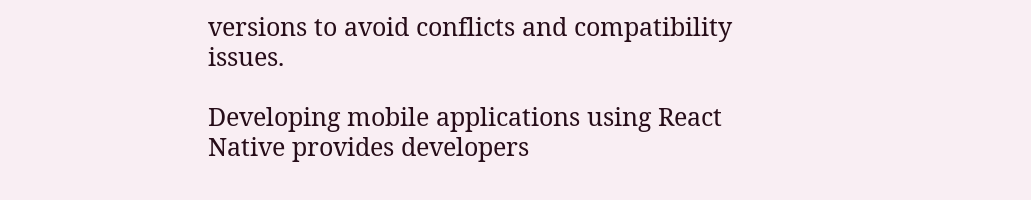versions to avoid conflicts and compatibility issues.

Developing mobile applications using React Native provides developers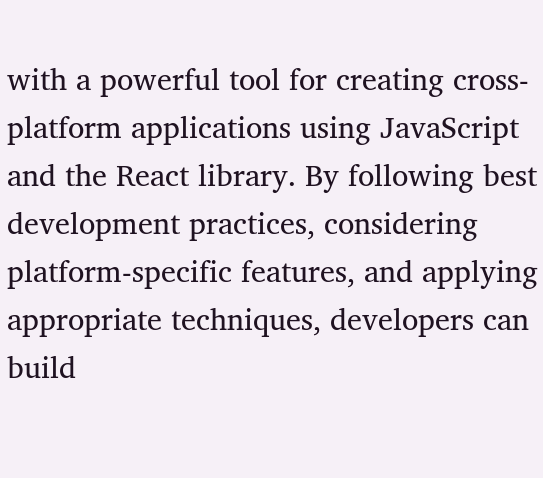with a powerful tool for creating cross-platform applications using JavaScript and the React library. By following best development practices, considering platform-specific features, and applying appropriate techniques, developers can build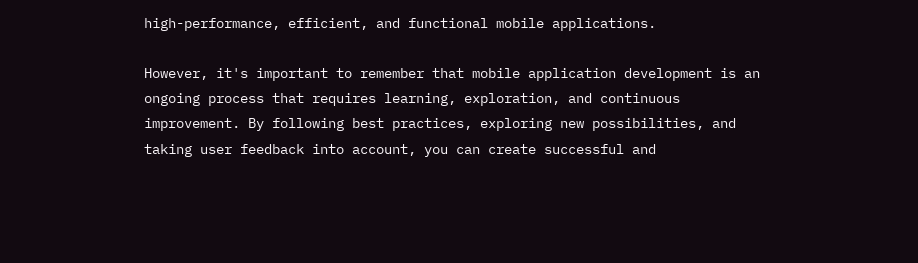high-performance, efficient, and functional mobile applications.

However, it's important to remember that mobile application development is an ongoing process that requires learning, exploration, and continuous improvement. By following best practices, exploring new possibilities, and taking user feedback into account, you can create successful and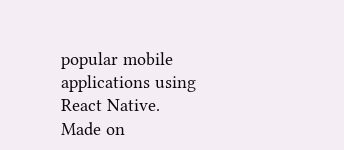popular mobile applications using React Native.
Made on